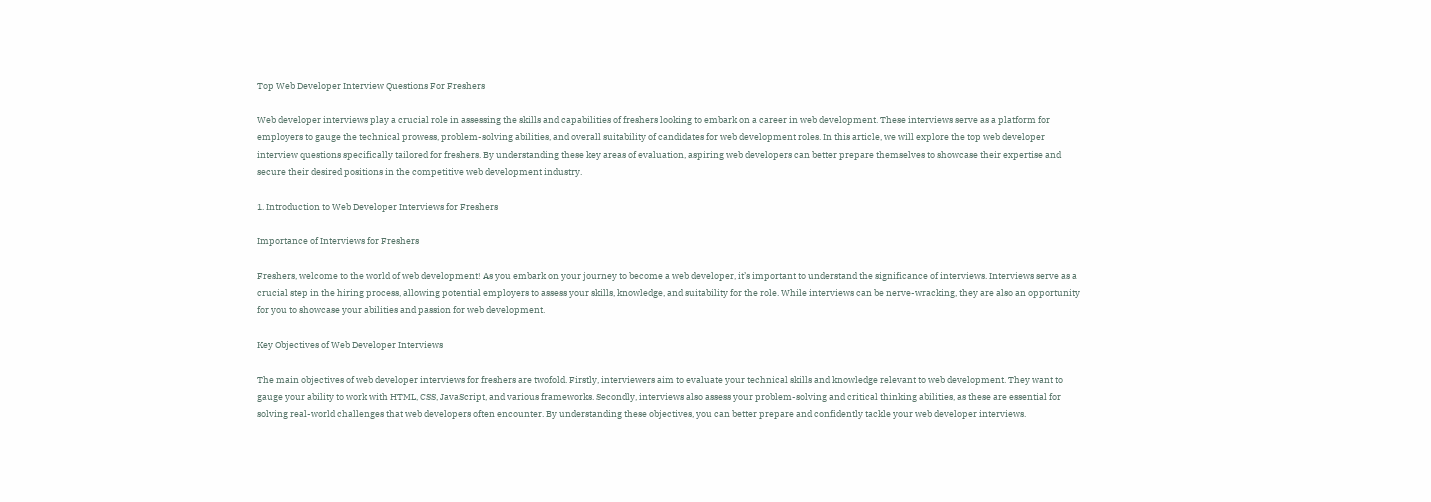Top Web Developer Interview Questions For Freshers

Web developer interviews play a crucial role in assessing the skills and capabilities of freshers looking to embark on a career in web development. These interviews serve as a platform for employers to gauge the technical prowess, problem-solving abilities, and overall suitability of candidates for web development roles. In this article, we will explore the top web developer interview questions specifically tailored for freshers. By understanding these key areas of evaluation, aspiring web developers can better prepare themselves to showcase their expertise and secure their desired positions in the competitive web development industry.

1. Introduction to Web Developer Interviews for Freshers

Importance of Interviews for Freshers

Freshers, welcome to the world of web development! As you embark on your journey to become a web developer, it’s important to understand the significance of interviews. Interviews serve as a crucial step in the hiring process, allowing potential employers to assess your skills, knowledge, and suitability for the role. While interviews can be nerve-wracking, they are also an opportunity for you to showcase your abilities and passion for web development.

Key Objectives of Web Developer Interviews

The main objectives of web developer interviews for freshers are twofold. Firstly, interviewers aim to evaluate your technical skills and knowledge relevant to web development. They want to gauge your ability to work with HTML, CSS, JavaScript, and various frameworks. Secondly, interviews also assess your problem-solving and critical thinking abilities, as these are essential for solving real-world challenges that web developers often encounter. By understanding these objectives, you can better prepare and confidently tackle your web developer interviews.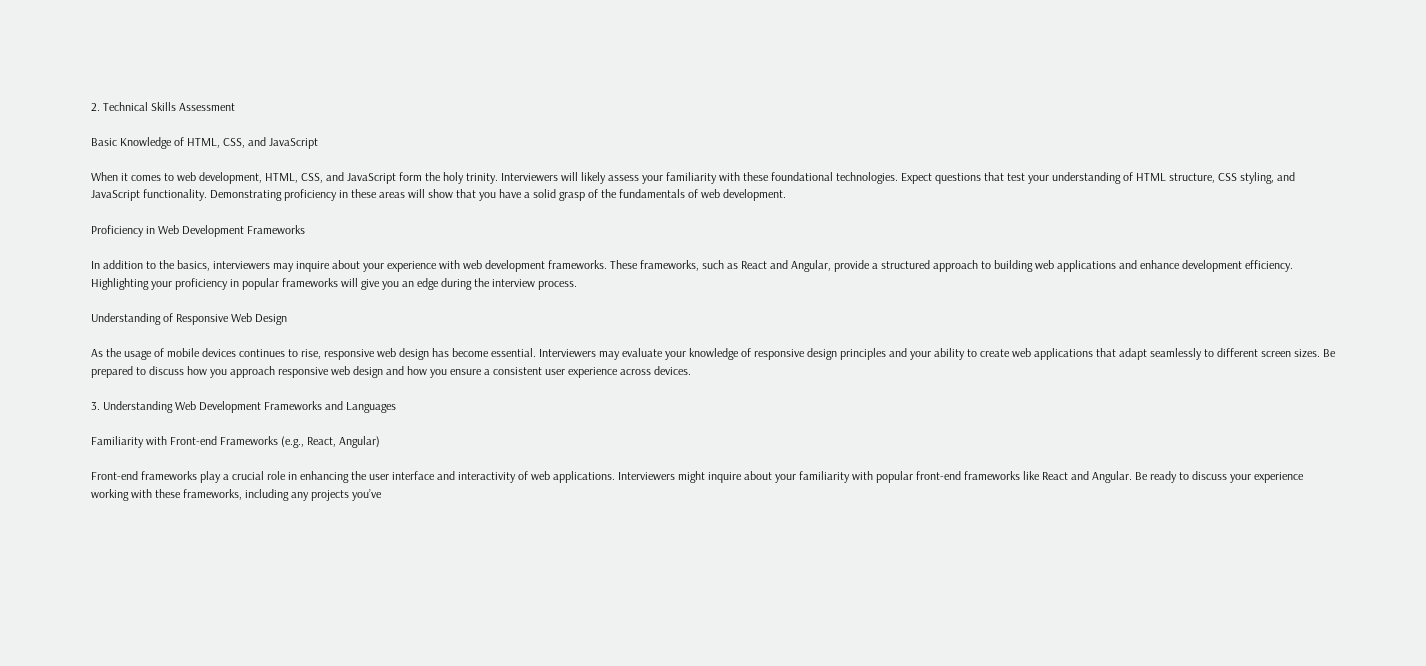2. Technical Skills Assessment

Basic Knowledge of HTML, CSS, and JavaScript

When it comes to web development, HTML, CSS, and JavaScript form the holy trinity. Interviewers will likely assess your familiarity with these foundational technologies. Expect questions that test your understanding of HTML structure, CSS styling, and JavaScript functionality. Demonstrating proficiency in these areas will show that you have a solid grasp of the fundamentals of web development.

Proficiency in Web Development Frameworks

In addition to the basics, interviewers may inquire about your experience with web development frameworks. These frameworks, such as React and Angular, provide a structured approach to building web applications and enhance development efficiency. Highlighting your proficiency in popular frameworks will give you an edge during the interview process.

Understanding of Responsive Web Design

As the usage of mobile devices continues to rise, responsive web design has become essential. Interviewers may evaluate your knowledge of responsive design principles and your ability to create web applications that adapt seamlessly to different screen sizes. Be prepared to discuss how you approach responsive web design and how you ensure a consistent user experience across devices.

3. Understanding Web Development Frameworks and Languages

Familiarity with Front-end Frameworks (e.g., React, Angular)

Front-end frameworks play a crucial role in enhancing the user interface and interactivity of web applications. Interviewers might inquire about your familiarity with popular front-end frameworks like React and Angular. Be ready to discuss your experience working with these frameworks, including any projects you’ve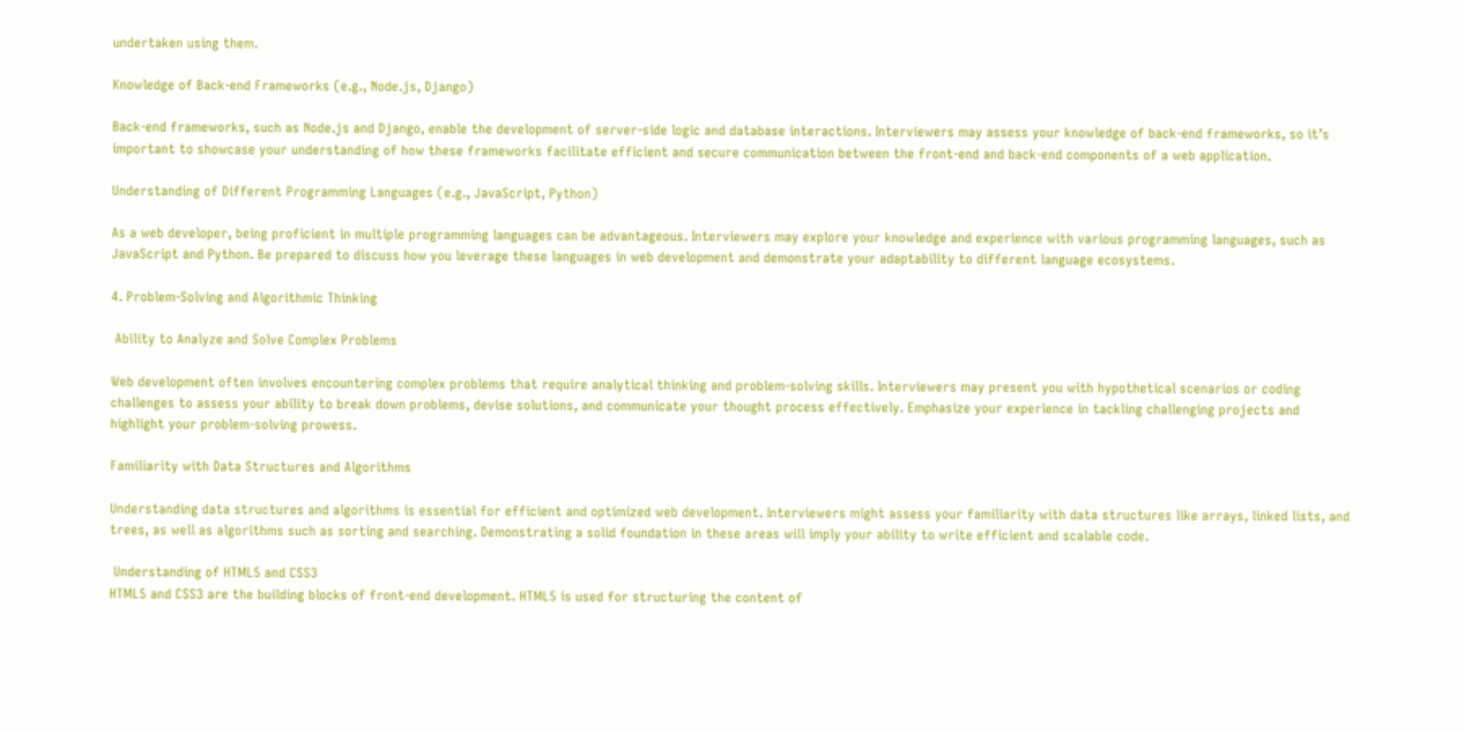undertaken using them.

Knowledge of Back-end Frameworks (e.g., Node.js, Django)

Back-end frameworks, such as Node.js and Django, enable the development of server-side logic and database interactions. Interviewers may assess your knowledge of back-end frameworks, so it’s important to showcase your understanding of how these frameworks facilitate efficient and secure communication between the front-end and back-end components of a web application.

Understanding of Different Programming Languages (e.g., JavaScript, Python)

As a web developer, being proficient in multiple programming languages can be advantageous. Interviewers may explore your knowledge and experience with various programming languages, such as JavaScript and Python. Be prepared to discuss how you leverage these languages in web development and demonstrate your adaptability to different language ecosystems.

4. Problem-Solving and Algorithmic Thinking

 Ability to Analyze and Solve Complex Problems

Web development often involves encountering complex problems that require analytical thinking and problem-solving skills. Interviewers may present you with hypothetical scenarios or coding challenges to assess your ability to break down problems, devise solutions, and communicate your thought process effectively. Emphasize your experience in tackling challenging projects and highlight your problem-solving prowess.

Familiarity with Data Structures and Algorithms

Understanding data structures and algorithms is essential for efficient and optimized web development. Interviewers might assess your familiarity with data structures like arrays, linked lists, and trees, as well as algorithms such as sorting and searching. Demonstrating a solid foundation in these areas will imply your ability to write efficient and scalable code.

 Understanding of HTML5 and CSS3
HTML5 and CSS3 are the building blocks of front-end development. HTML5 is used for structuring the content of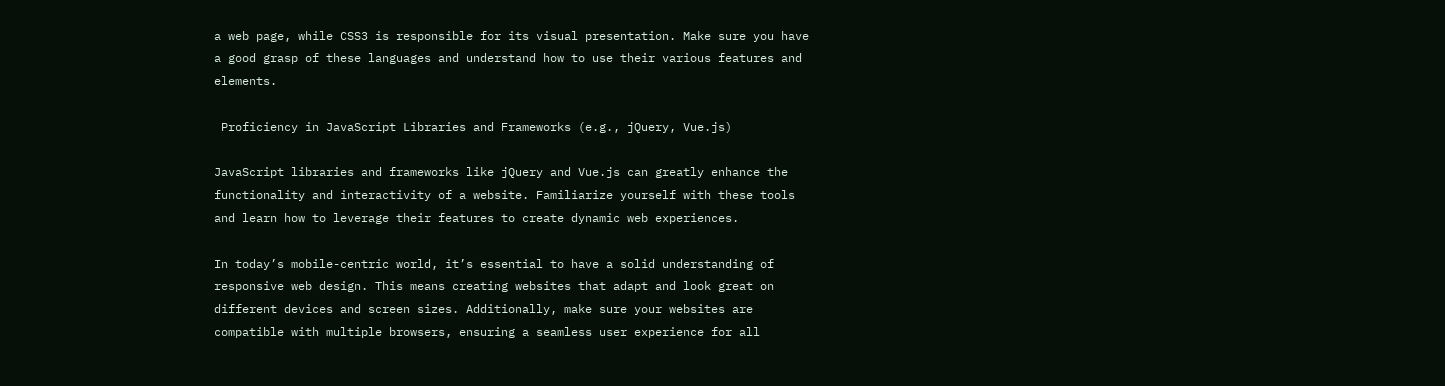a web page, while CSS3 is responsible for its visual presentation. Make sure you have a good grasp of these languages and understand how to use their various features and elements.

 Proficiency in JavaScript Libraries and Frameworks (e.g., jQuery, Vue.js)

JavaScript libraries and frameworks like jQuery and Vue.js can greatly enhance the functionality and interactivity of a website. Familiarize yourself with these tools and learn how to leverage their features to create dynamic web experiences.

In today’s mobile-centric world, it’s essential to have a solid understanding of responsive web design. This means creating websites that adapt and look great on different devices and screen sizes. Additionally, make sure your websites are compatible with multiple browsers, ensuring a seamless user experience for all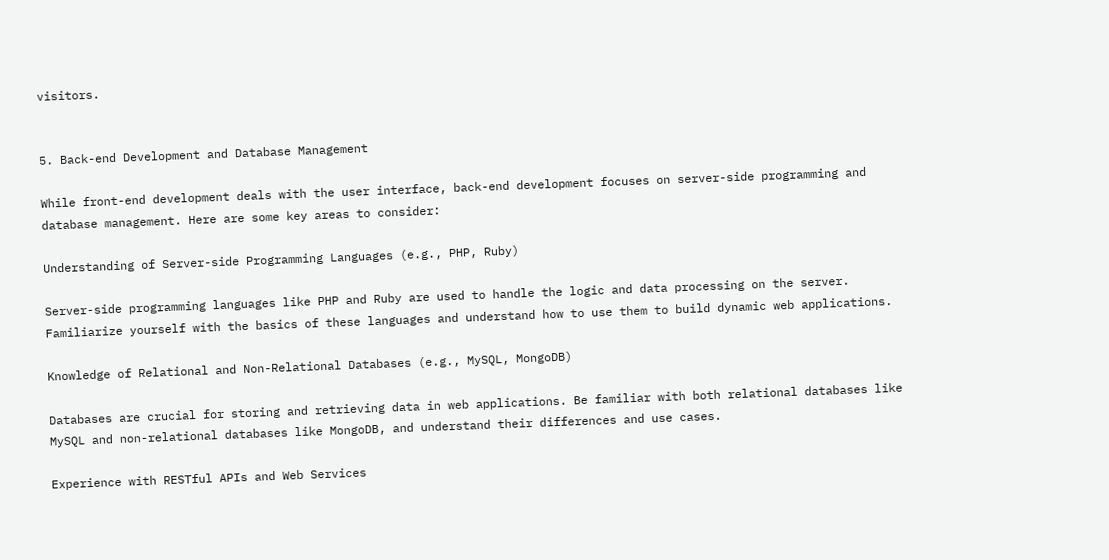visitors.


5. Back-end Development and Database Management

While front-end development deals with the user interface, back-end development focuses on server-side programming and database management. Here are some key areas to consider:

Understanding of Server-side Programming Languages (e.g., PHP, Ruby)

Server-side programming languages like PHP and Ruby are used to handle the logic and data processing on the server. Familiarize yourself with the basics of these languages and understand how to use them to build dynamic web applications.

Knowledge of Relational and Non-Relational Databases (e.g., MySQL, MongoDB)

Databases are crucial for storing and retrieving data in web applications. Be familiar with both relational databases like MySQL and non-relational databases like MongoDB, and understand their differences and use cases.

Experience with RESTful APIs and Web Services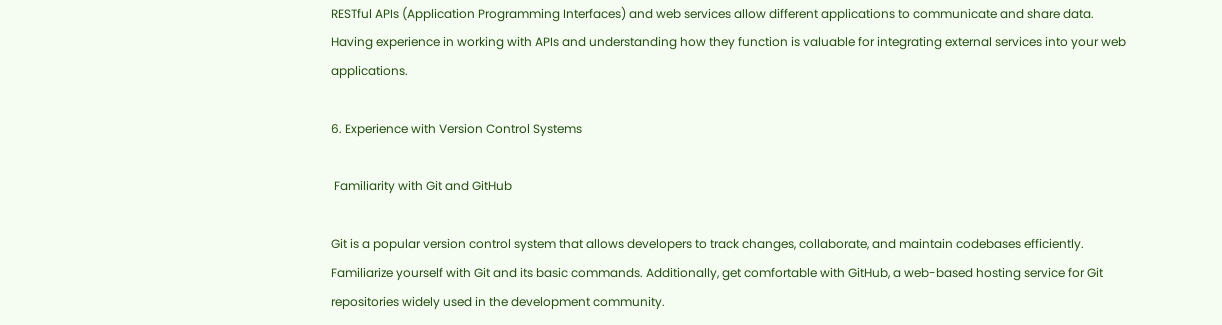RESTful APIs (Application Programming Interfaces) and web services allow different applications to communicate and share data. Having experience in working with APIs and understanding how they function is valuable for integrating external services into your web applications.

6. Experience with Version Control Systems

 Familiarity with Git and GitHub

Git is a popular version control system that allows developers to track changes, collaborate, and maintain codebases efficiently. Familiarize yourself with Git and its basic commands. Additionally, get comfortable with GitHub, a web-based hosting service for Git repositories widely used in the development community.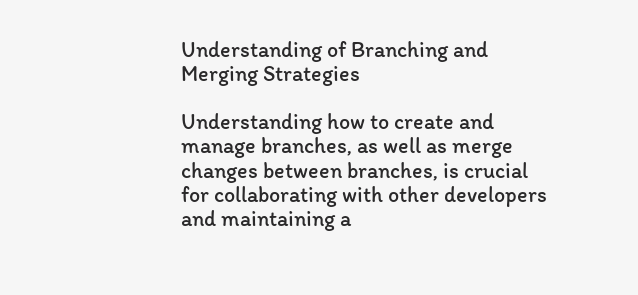Understanding of Branching and Merging Strategies

Understanding how to create and manage branches, as well as merge changes between branches, is crucial for collaborating with other developers and maintaining a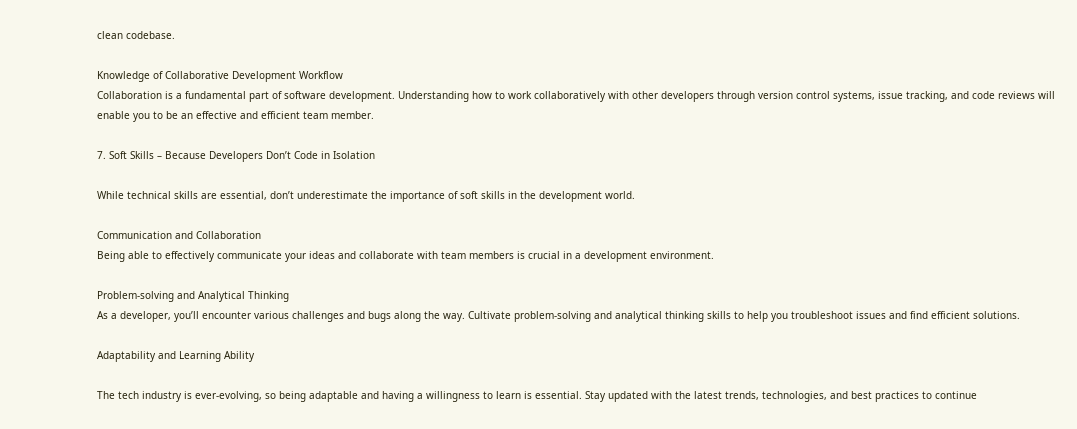clean codebase.

Knowledge of Collaborative Development Workflow
Collaboration is a fundamental part of software development. Understanding how to work collaboratively with other developers through version control systems, issue tracking, and code reviews will enable you to be an effective and efficient team member.

7. Soft Skills – Because Developers Don’t Code in Isolation

While technical skills are essential, don’t underestimate the importance of soft skills in the development world.

Communication and Collaboration
Being able to effectively communicate your ideas and collaborate with team members is crucial in a development environment.

Problem-solving and Analytical Thinking
As a developer, you’ll encounter various challenges and bugs along the way. Cultivate problem-solving and analytical thinking skills to help you troubleshoot issues and find efficient solutions.

Adaptability and Learning Ability

The tech industry is ever-evolving, so being adaptable and having a willingness to learn is essential. Stay updated with the latest trends, technologies, and best practices to continue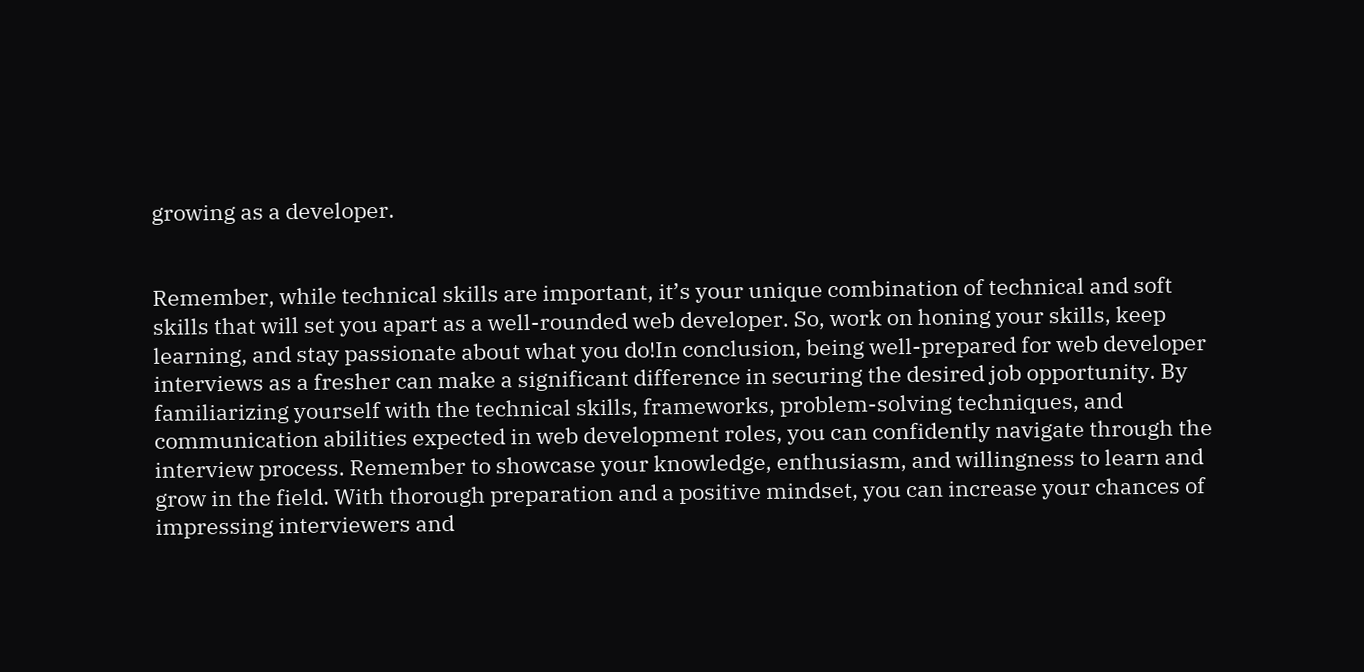growing as a developer.


Remember, while technical skills are important, it’s your unique combination of technical and soft skills that will set you apart as a well-rounded web developer. So, work on honing your skills, keep learning, and stay passionate about what you do!In conclusion, being well-prepared for web developer interviews as a fresher can make a significant difference in securing the desired job opportunity. By familiarizing yourself with the technical skills, frameworks, problem-solving techniques, and communication abilities expected in web development roles, you can confidently navigate through the interview process. Remember to showcase your knowledge, enthusiasm, and willingness to learn and grow in the field. With thorough preparation and a positive mindset, you can increase your chances of impressing interviewers and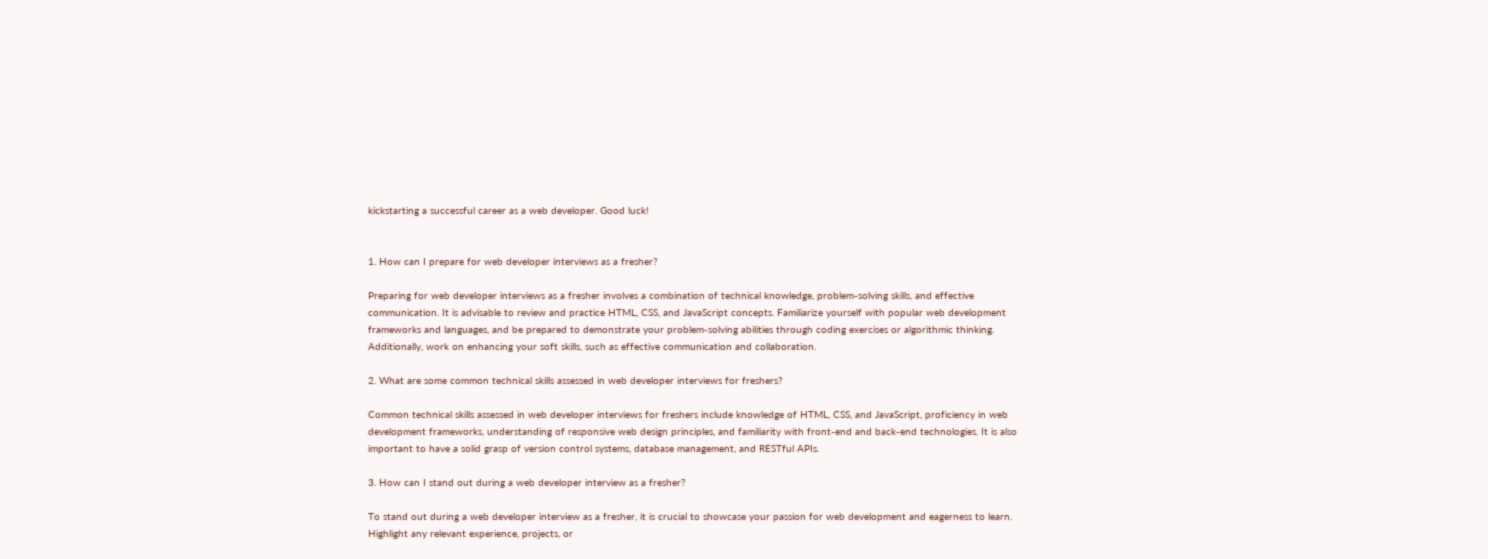kickstarting a successful career as a web developer. Good luck!


1. How can I prepare for web developer interviews as a fresher?

Preparing for web developer interviews as a fresher involves a combination of technical knowledge, problem-solving skills, and effective communication. It is advisable to review and practice HTML, CSS, and JavaScript concepts. Familiarize yourself with popular web development frameworks and languages, and be prepared to demonstrate your problem-solving abilities through coding exercises or algorithmic thinking. Additionally, work on enhancing your soft skills, such as effective communication and collaboration.

2. What are some common technical skills assessed in web developer interviews for freshers?

Common technical skills assessed in web developer interviews for freshers include knowledge of HTML, CSS, and JavaScript, proficiency in web development frameworks, understanding of responsive web design principles, and familiarity with front-end and back-end technologies. It is also important to have a solid grasp of version control systems, database management, and RESTful APIs.

3. How can I stand out during a web developer interview as a fresher?

To stand out during a web developer interview as a fresher, it is crucial to showcase your passion for web development and eagerness to learn. Highlight any relevant experience, projects, or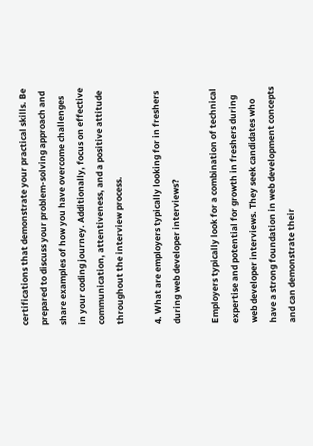certifications that demonstrate your practical skills. Be prepared to discuss your problem-solving approach and share examples of how you have overcome challenges in your coding journey. Additionally, focus on effective communication, attentiveness, and a positive attitude throughout the interview process.

4. What are employers typically looking for in freshers during web developer interviews?

Employers typically look for a combination of technical expertise and potential for growth in freshers during web developer interviews. They seek candidates who have a strong foundation in web development concepts and can demonstrate their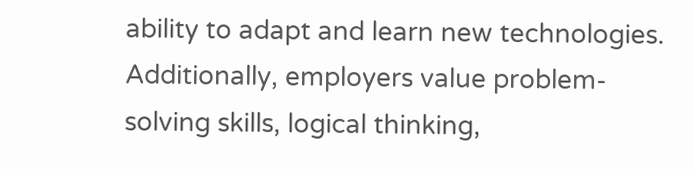ability to adapt and learn new technologies. Additionally, employers value problem-solving skills, logical thinking,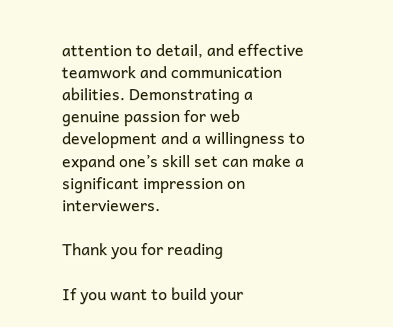attention to detail, and effective teamwork and communication abilities. Demonstrating a genuine passion for web development and a willingness to expand one’s skill set can make a significant impression on interviewers.

Thank you for reading

If you want to build your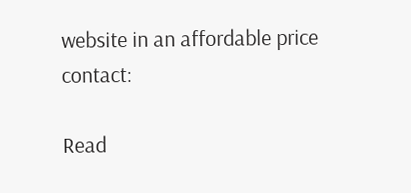website in an affordable price contact:

Read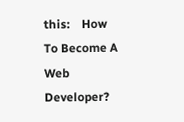this:    How To Become A Web Developer?